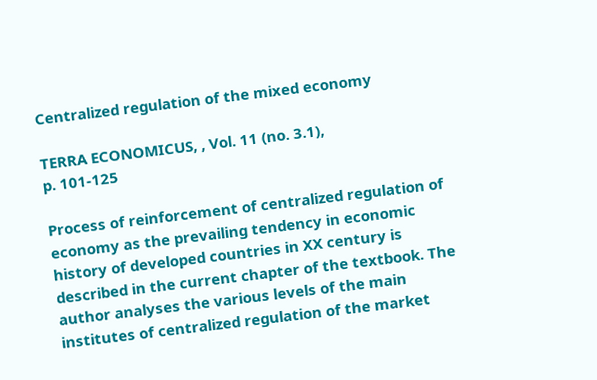Centralized regulation of the mixed economy

TERRA ECONOMICUS, , Vol. 11 (no. 3.1),
p. 101-125

Process of reinforcement of centralized regulation of economy as the prevailing tendency in economic history of developed countries in XX century is described in the current chapter of the textbook. The author analyses the various levels of the main institutes of centralized regulation of the market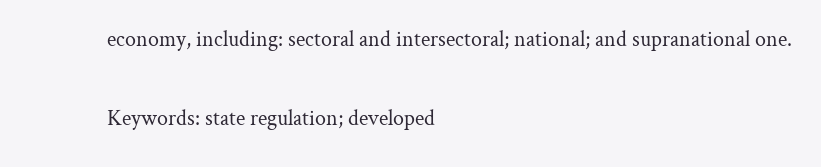economy, including: sectoral and intersectoral; national; and supranational one.

Keywords: state regulation; developed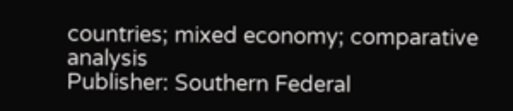countries; mixed economy; comparative analysis
Publisher: Southern Federal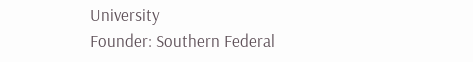University
Founder: Southern Federal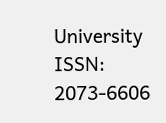University
ISSN: 2073-6606